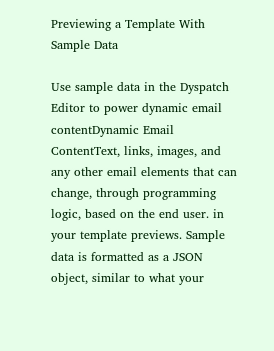Previewing a Template With Sample Data

Use sample data in the Dyspatch Editor to power dynamic email contentDynamic Email ContentText, links, images, and any other email elements that can change, through programming logic, based on the end user. in your template previews. Sample data is formatted as a JSON object, similar to what your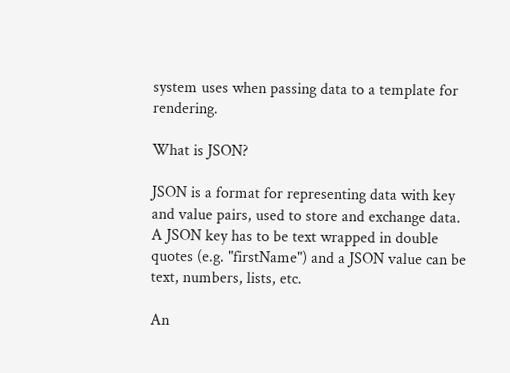system uses when passing data to a template for rendering.

What is JSON?

JSON is a format for representing data with key and value pairs, used to store and exchange data. A JSON key has to be text wrapped in double quotes (e.g. "firstName") and a JSON value can be text, numbers, lists, etc.

An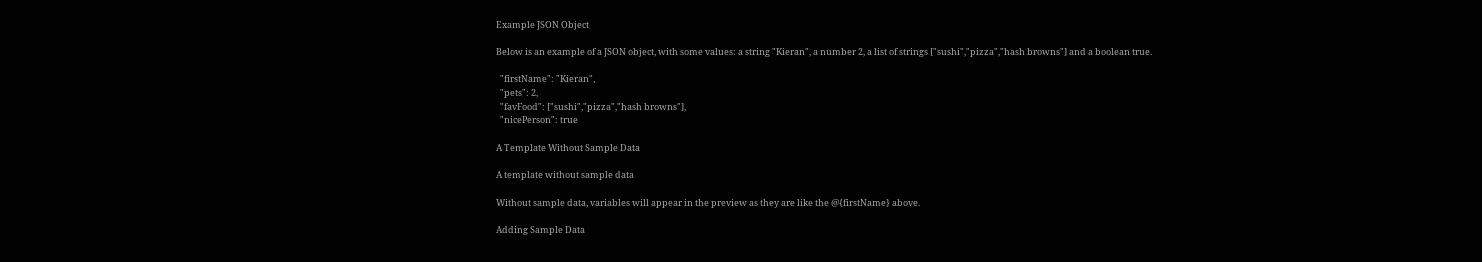Example JSON Object

Below is an example of a JSON object, with some values: a string "Kieran", a number 2, a list of strings ["sushi","pizza","hash browns"] and a boolean true.

  "firstName": "Kieran",
  "pets": 2,
  "favFood": ["sushi","pizza","hash browns"],
  "nicePerson": true

A Template Without Sample Data

A template without sample data

Without sample data, variables will appear in the preview as they are like the @{firstName} above.

Adding Sample Data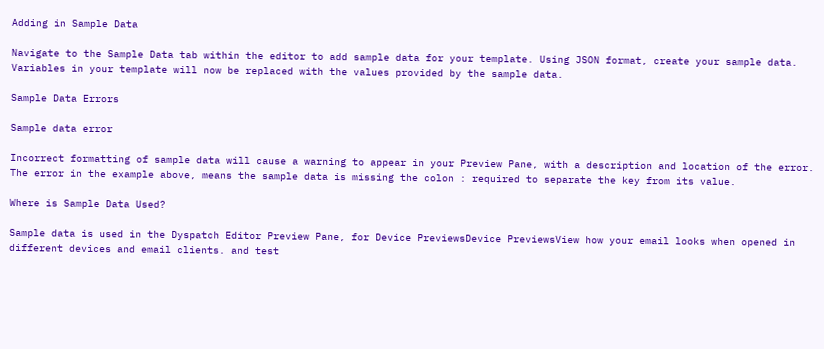Adding in Sample Data

Navigate to the Sample Data tab within the editor to add sample data for your template. Using JSON format, create your sample data. Variables in your template will now be replaced with the values provided by the sample data.

Sample Data Errors

Sample data error

Incorrect formatting of sample data will cause a warning to appear in your Preview Pane, with a description and location of the error. The error in the example above, means the sample data is missing the colon : required to separate the key from its value.

Where is Sample Data Used?

Sample data is used in the Dyspatch Editor Preview Pane, for Device PreviewsDevice PreviewsView how your email looks when opened in different devices and email clients. and test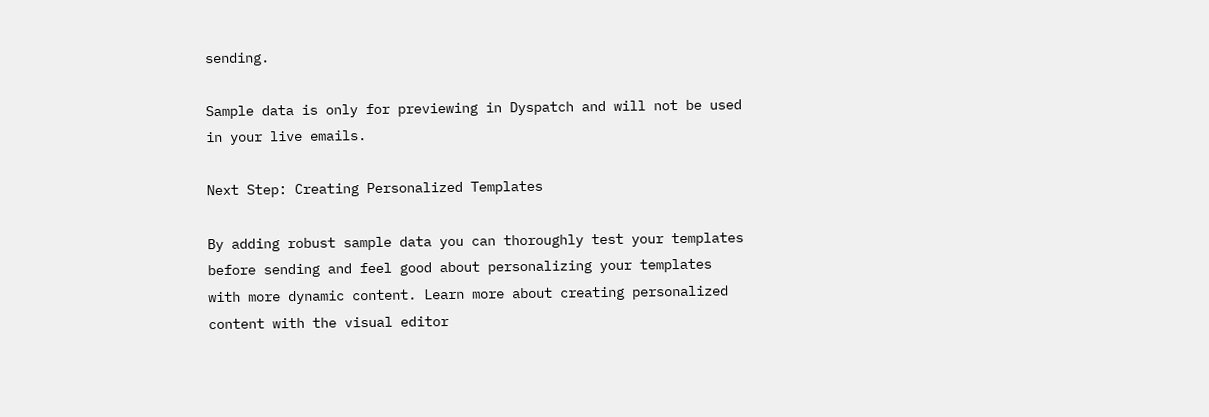sending.

Sample data is only for previewing in Dyspatch and will not be used in your live emails.

Next Step: Creating Personalized Templates

By adding robust sample data you can thoroughly test your templates before sending and feel good about personalizing your templates with more dynamic content. Learn more about creating personalized content with the visual editor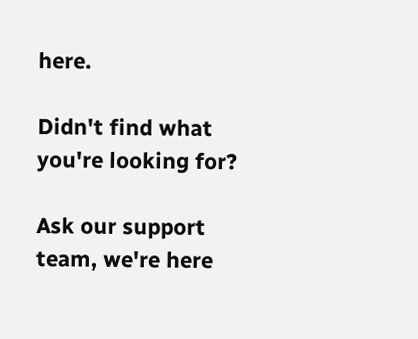here.

Didn't find what you're looking for?

Ask our support team, we're here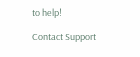to help!

Contact Support